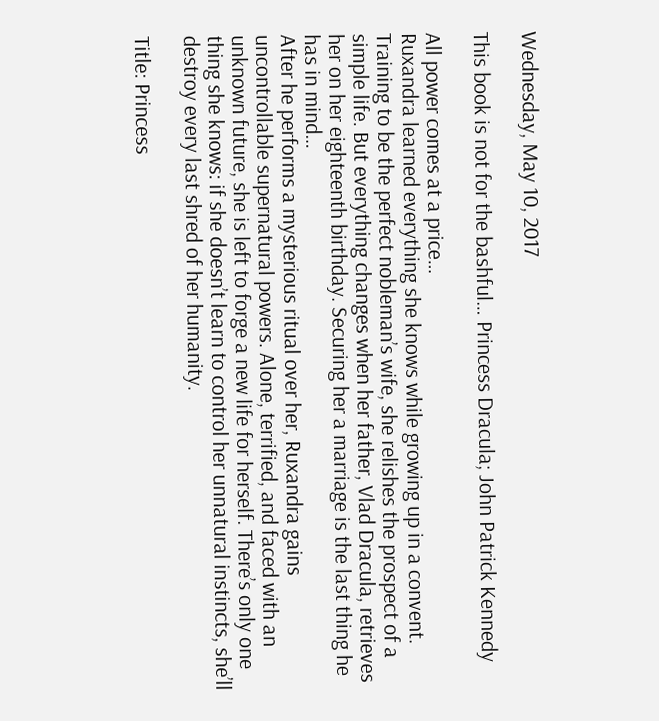Wednesday, May 10, 2017

This book is not for the bashful… Princess Dracula; John Patrick Kennedy

All power comes at a price…
Ruxandra learned everything she knows while growing up in a convent. Training to be the perfect nobleman’s wife, she relishes the prospect of a simple life. But everything changes when her father, Vlad Dracula, retrieves her on her eighteenth birthday. Securing her a marriage is the last thing he has in mind…
After he performs a mysterious ritual over her, Ruxandra gains uncontrollable supernatural powers. Alone, terrified, and faced with an unknown future, she is left to forge a new life for herself. There’s only one thing she knows: if she doesn’t learn to control her unnatural instincts, she’ll destroy every last shred of her humanity.

Title: Princess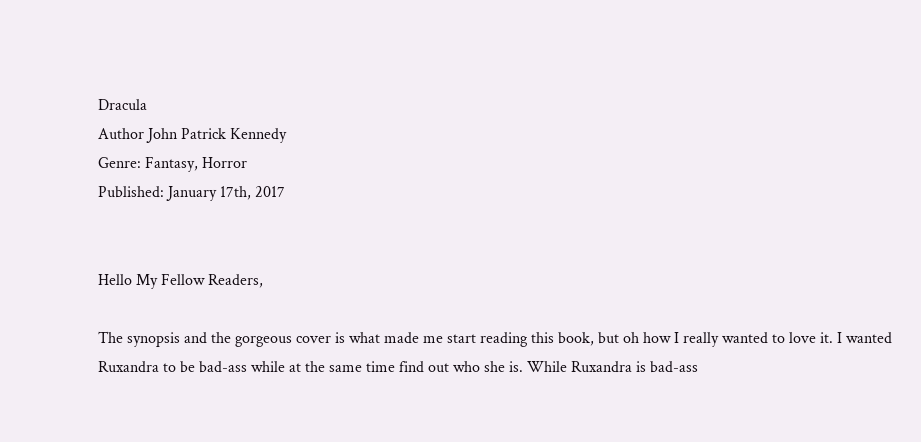Dracula
Author John Patrick Kennedy
Genre: Fantasy, Horror
Published: January 17th, 2017


Hello My Fellow Readers,

The synopsis and the gorgeous cover is what made me start reading this book, but oh how I really wanted to love it. I wanted Ruxandra to be bad-ass while at the same time find out who she is. While Ruxandra is bad-ass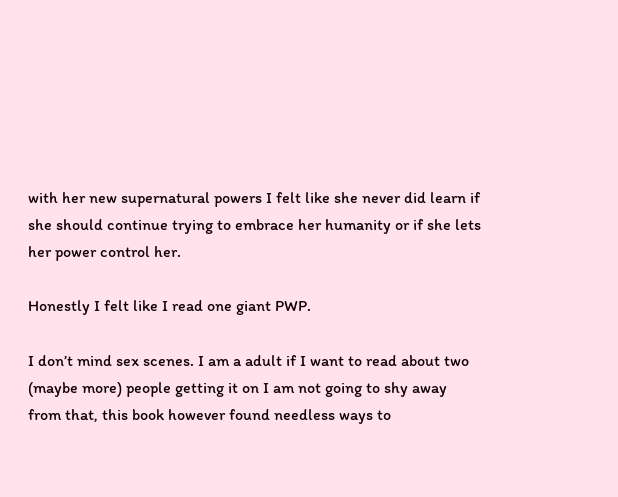with her new supernatural powers I felt like she never did learn if she should continue trying to embrace her humanity or if she lets her power control her.

Honestly I felt like I read one giant PWP.

I don’t mind sex scenes. I am a adult if I want to read about two (maybe more) people getting it on I am not going to shy away from that, this book however found needless ways to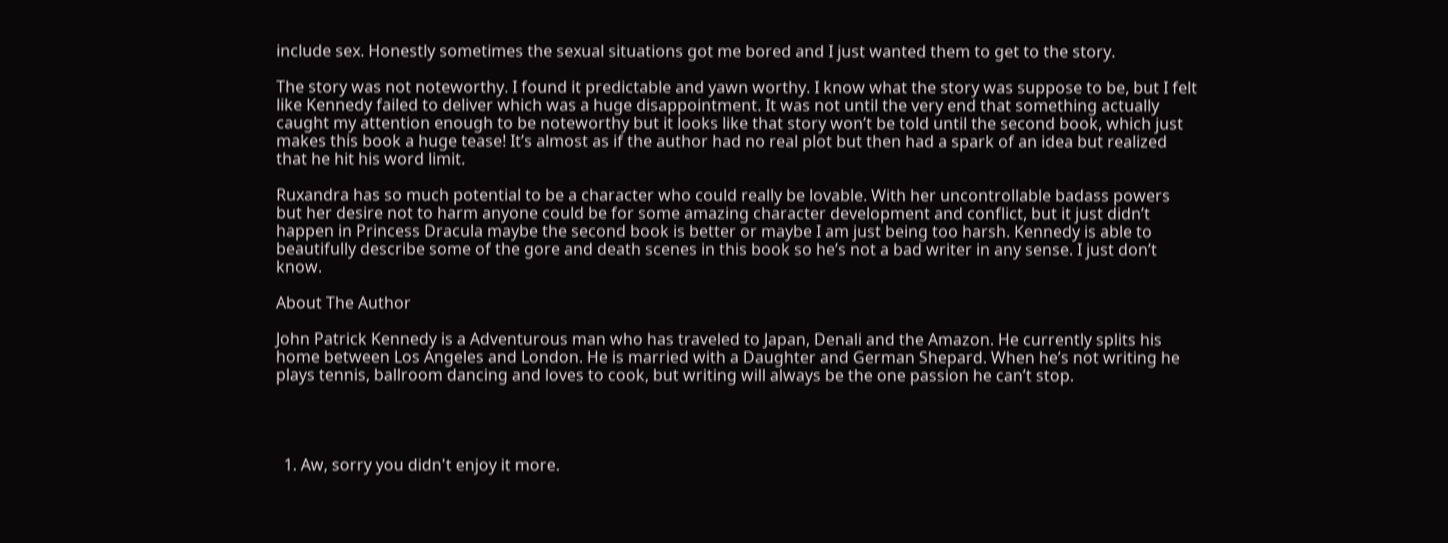include sex. Honestly sometimes the sexual situations got me bored and I just wanted them to get to the story.

The story was not noteworthy. I found it predictable and yawn worthy. I know what the story was suppose to be, but I felt like Kennedy failed to deliver which was a huge disappointment. It was not until the very end that something actually caught my attention enough to be noteworthy but it looks like that story won’t be told until the second book, which just makes this book a huge tease! It’s almost as if the author had no real plot but then had a spark of an idea but realized that he hit his word limit.

Ruxandra has so much potential to be a character who could really be lovable. With her uncontrollable badass powers but her desire not to harm anyone could be for some amazing character development and conflict, but it just didn’t happen in Princess Dracula maybe the second book is better or maybe I am just being too harsh. Kennedy is able to beautifully describe some of the gore and death scenes in this book so he’s not a bad writer in any sense. I just don’t know.

About The Author

John Patrick Kennedy is a Adventurous man who has traveled to Japan, Denali and the Amazon. He currently splits his home between Los Angeles and London. He is married with a Daughter and German Shepard. When he’s not writing he plays tennis, ballroom dancing and loves to cook, but writing will always be the one passion he can’t stop.




  1. Aw, sorry you didn't enjoy it more.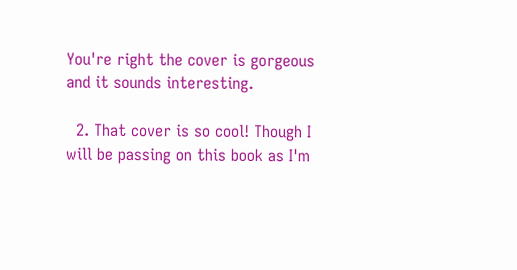You're right the cover is gorgeous and it sounds interesting.

  2. That cover is so cool! Though I will be passing on this book as I'm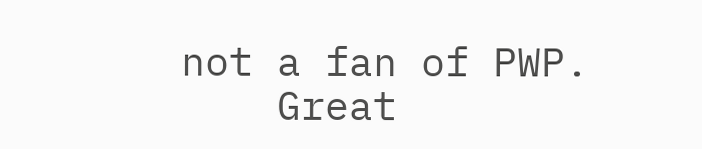not a fan of PWP.
    Great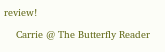review!

    Carrie @ The Butterfly Reader